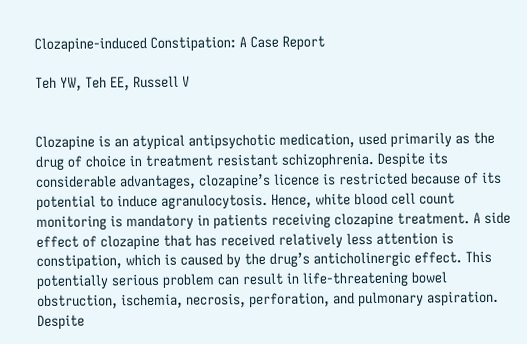Clozapine-induced Constipation: A Case Report

Teh YW, Teh EE, Russell V


Clozapine is an atypical antipsychotic medication, used primarily as the drug of choice in treatment resistant schizophrenia. Despite its considerable advantages, clozapine’s licence is restricted because of its potential to induce agranulocytosis. Hence, white blood cell count monitoring is mandatory in patients receiving clozapine treatment. A side effect of clozapine that has received relatively less attention is constipation, which is caused by the drug’s anticholinergic effect. This potentially serious problem can result in life-threatening bowel obstruction, ischemia, necrosis, perforation, and pulmonary aspiration. Despite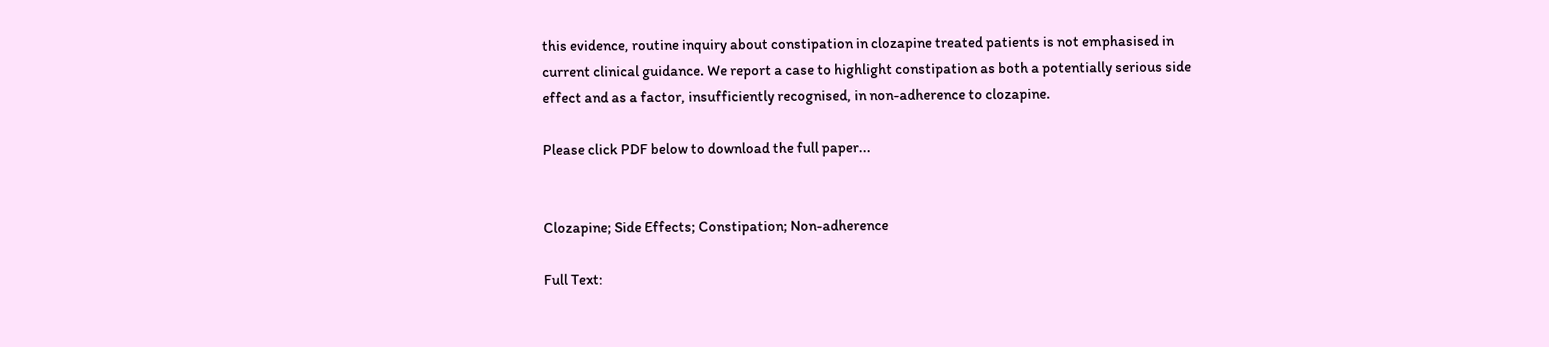this evidence, routine inquiry about constipation in clozapine treated patients is not emphasised in current clinical guidance. We report a case to highlight constipation as both a potentially serious side effect and as a factor, insufficiently recognised, in non-adherence to clozapine.

Please click PDF below to download the full paper...


Clozapine; Side Effects; Constipation; Non-adherence

Full Text: